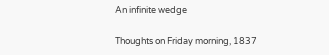An infinite wedge

Thoughts on Friday morning, 1837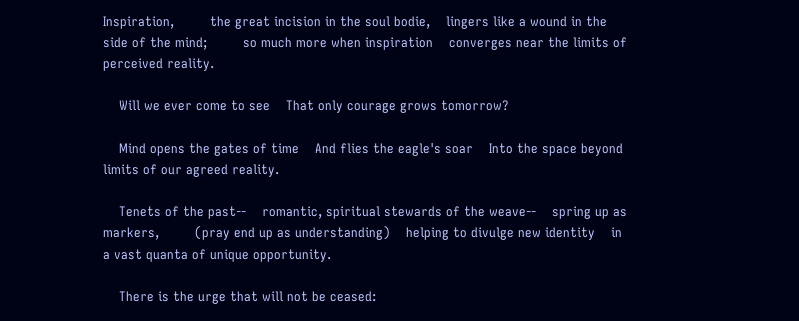Inspiration,         the great incision in the soul bodie,    lingers like a wound in the side of the mind;         so much more when inspiration    converges near the limits of perceived reality.

    Will we ever come to see    That only courage grows tomorrow?

    Mind opens the gates of time    And flies the eagle's soar    Into the space beyond    limits of our agreed reality.

    Tenets of the past--    romantic, spiritual stewards of the weave--    spring up as markers,         (pray end up as understanding)    helping to divulge new identity    in a vast quanta of unique opportunity.

    There is the urge that will not be ceased: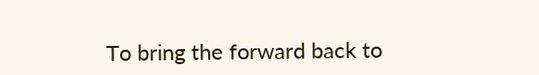To bring the forward back to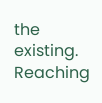the existing.    Reaching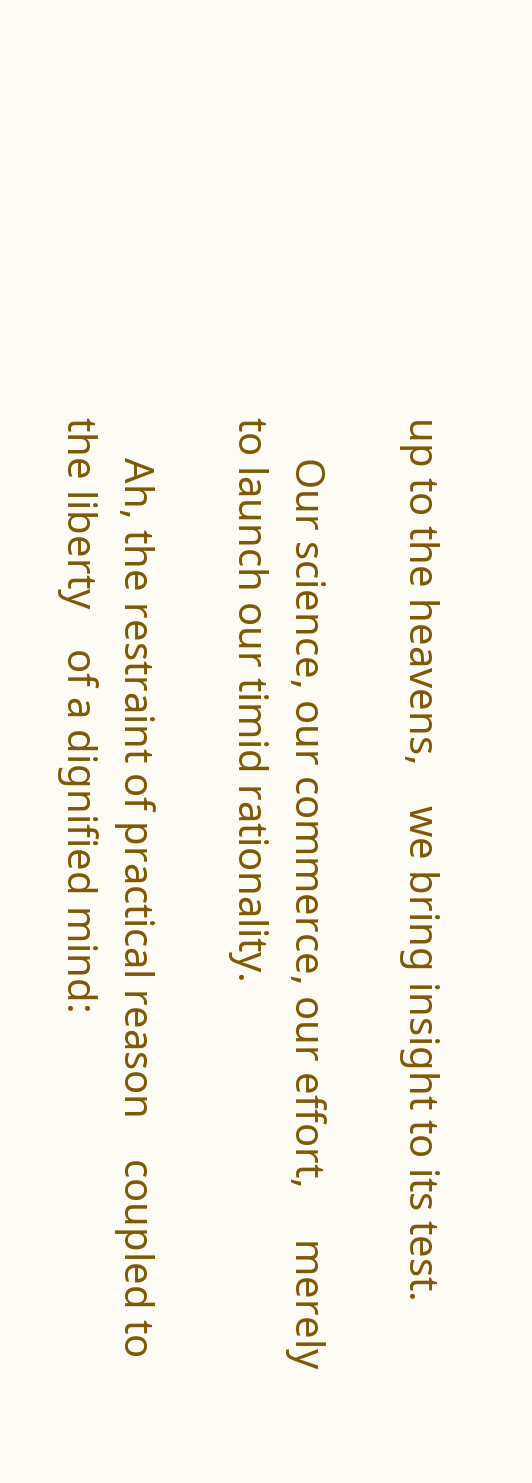up to the heavens,    we bring insight to its test.

    Our science, our commerce, our effort,     merely to launch our timid rationality.

    Ah, the restraint of practical reason    coupled to the liberty    of a dignified mind: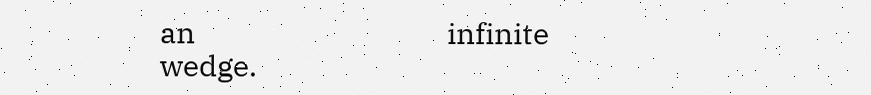an                                    infinite                                     wedge.